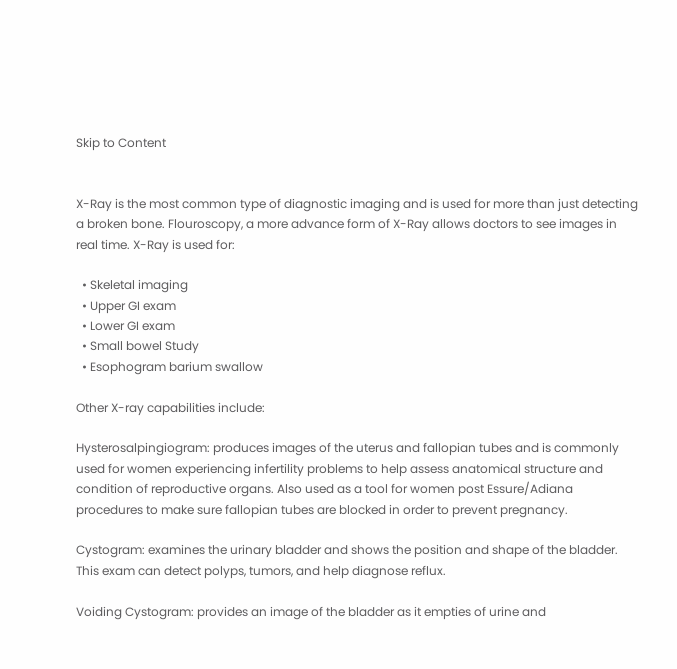Skip to Content


X-Ray is the most common type of diagnostic imaging and is used for more than just detecting a broken bone. Flouroscopy, a more advance form of X-Ray allows doctors to see images in real time. X-Ray is used for:

  • Skeletal imaging
  • Upper GI exam
  • Lower GI exam
  • Small bowel Study
  • Esophogram barium swallow

Other X-ray capabilities include:

Hysterosalpingiogram: produces images of the uterus and fallopian tubes and is commonly used for women experiencing infertility problems to help assess anatomical structure and condition of reproductive organs. Also used as a tool for women post Essure/Adiana procedures to make sure fallopian tubes are blocked in order to prevent pregnancy.

Cystogram: examines the urinary bladder and shows the position and shape of the bladder. This exam can detect polyps, tumors, and help diagnose reflux.

Voiding Cystogram: provides an image of the bladder as it empties of urine and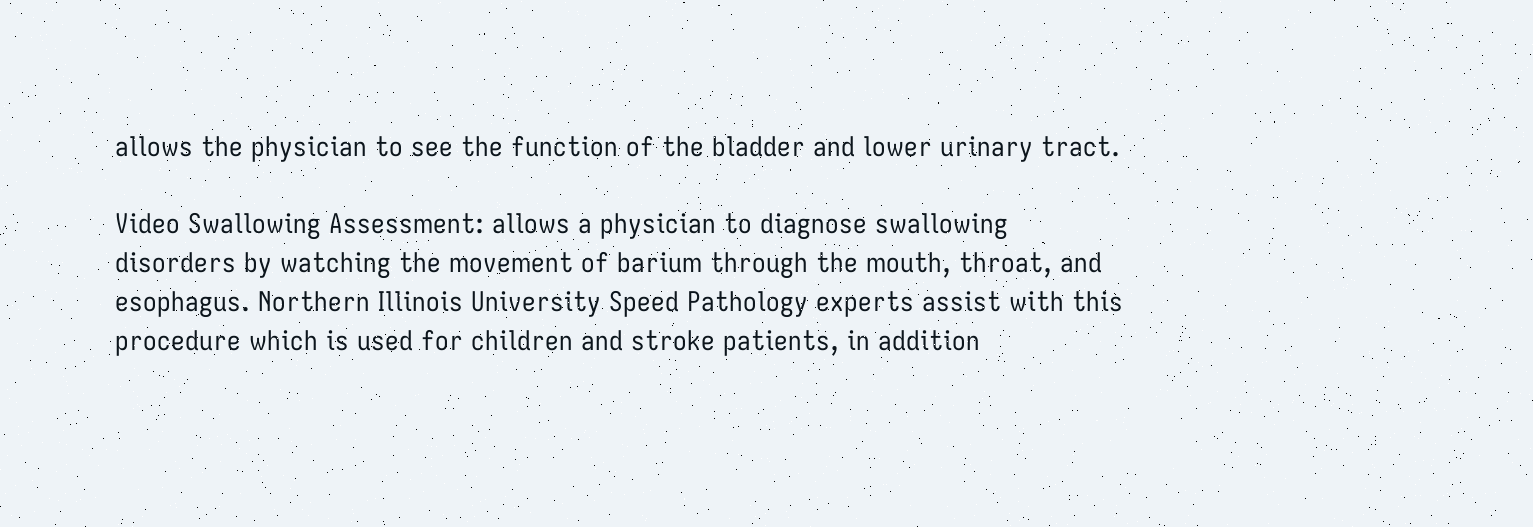allows the physician to see the function of the bladder and lower urinary tract.

Video Swallowing Assessment: allows a physician to diagnose swallowing disorders by watching the movement of barium through the mouth, throat, and esophagus. Northern Illinois University Speed Pathology experts assist with this procedure which is used for children and stroke patients, in addition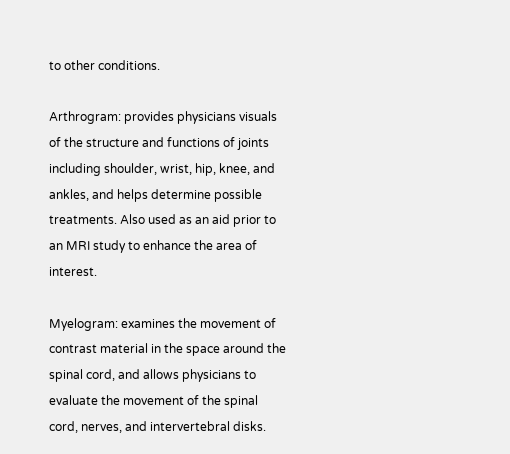to other conditions.

Arthrogram: provides physicians visuals of the structure and functions of joints including shoulder, wrist, hip, knee, and ankles, and helps determine possible treatments. Also used as an aid prior to an MRI study to enhance the area of interest.

Myelogram: examines the movement of contrast material in the space around the spinal cord, and allows physicians to evaluate the movement of the spinal cord, nerves, and intervertebral disks.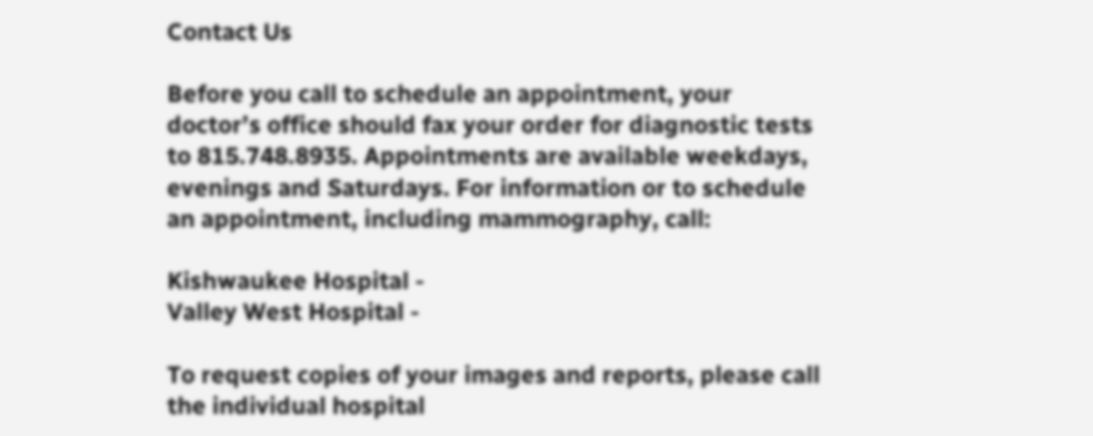Contact Us

Before you call to schedule an appointment, your doctor’s office should fax your order for diagnostic tests to 815.748.8935. Appointments are available weekdays, evenings and Saturdays. For information or to schedule an appointment, including mammography, call:

Kishwaukee Hospital -
Valley West Hospital -

To request copies of your images and reports, please call the individual hospital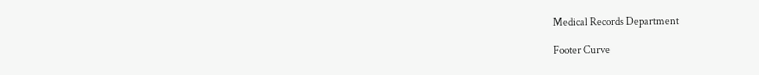Medical Records Department

Footer Curve